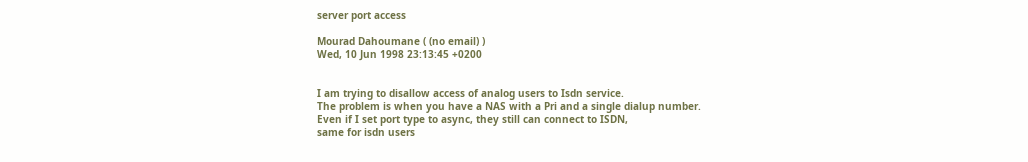server port access

Mourad Dahoumane ( (no email) )
Wed, 10 Jun 1998 23:13:45 +0200


I am trying to disallow access of analog users to Isdn service.
The problem is when you have a NAS with a Pri and a single dialup number.
Even if I set port type to async, they still can connect to ISDN,
same for isdn users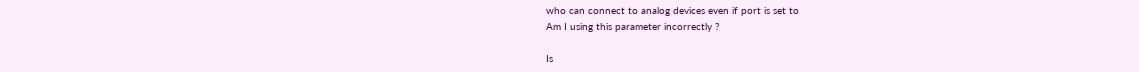who can connect to analog devices even if port is set to
Am I using this parameter incorrectly ?

Is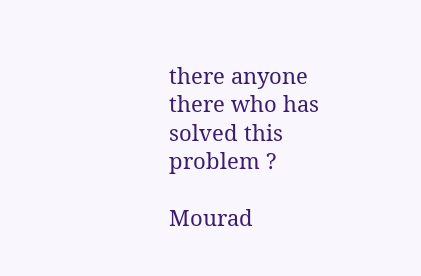there anyone there who has solved this problem ?

Mourad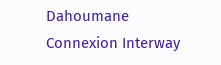Dahoumane
Connexion Interway